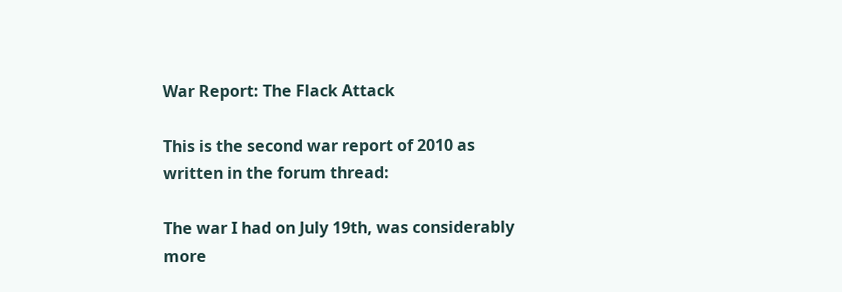War Report: The Flack Attack

This is the second war report of 2010 as written in the forum thread:

The war I had on July 19th, was considerably more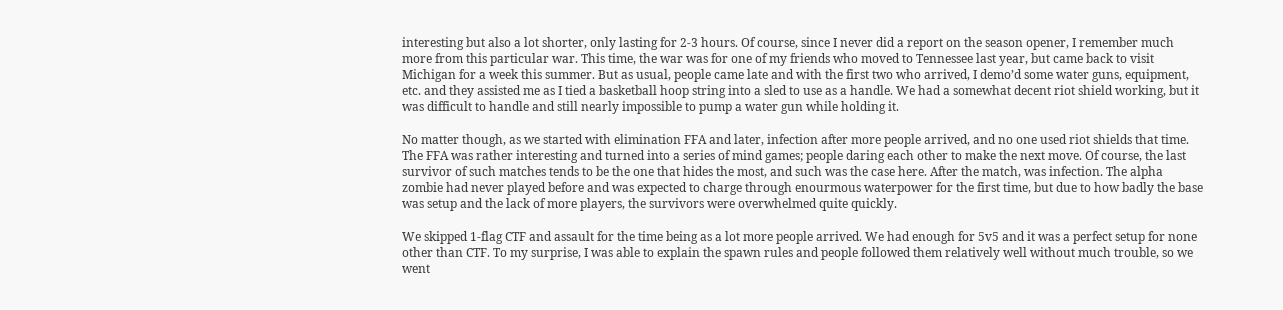interesting but also a lot shorter, only lasting for 2-3 hours. Of course, since I never did a report on the season opener, I remember much more from this particular war. This time, the war was for one of my friends who moved to Tennessee last year, but came back to visit Michigan for a week this summer. But as usual, people came late and with the first two who arrived, I demo’d some water guns, equipment, etc. and they assisted me as I tied a basketball hoop string into a sled to use as a handle. We had a somewhat decent riot shield working, but it was difficult to handle and still nearly impossible to pump a water gun while holding it.

No matter though, as we started with elimination FFA and later, infection after more people arrived, and no one used riot shields that time. The FFA was rather interesting and turned into a series of mind games; people daring each other to make the next move. Of course, the last survivor of such matches tends to be the one that hides the most, and such was the case here. After the match, was infection. The alpha zombie had never played before and was expected to charge through enourmous waterpower for the first time, but due to how badly the base was setup and the lack of more players, the survivors were overwhelmed quite quickly.

We skipped 1-flag CTF and assault for the time being as a lot more people arrived. We had enough for 5v5 and it was a perfect setup for none other than CTF. To my surprise, I was able to explain the spawn rules and people followed them relatively well without much trouble, so we went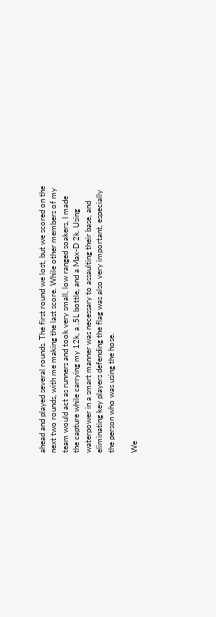ahead and played several rounds. The first round we lost, but we scored on the next two rounds, with me making the last score. While other members of my team would act as runners and took very small, low ranged soakers, I made the capture while carrying my 12k, a .5L bottle, and a Max-D 2k. Using waterpower in a smart manner was necessary to assaulting their base, and eliminating key players defending the flag was also very important, especially the person who was using the hose.

We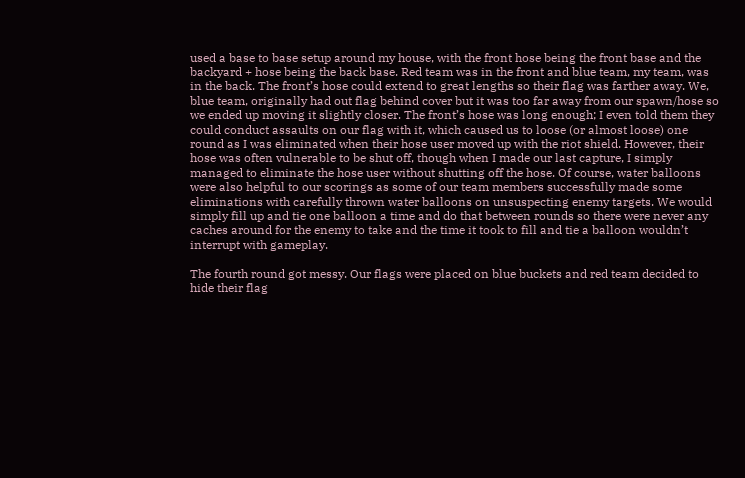used a base to base setup around my house, with the front hose being the front base and the backyard + hose being the back base. Red team was in the front and blue team, my team, was in the back. The front’s hose could extend to great lengths so their flag was farther away. We, blue team, originally had out flag behind cover but it was too far away from our spawn/hose so we ended up moving it slightly closer. The front’s hose was long enough; I even told them they could conduct assaults on our flag with it, which caused us to loose (or almost loose) one round as I was eliminated when their hose user moved up with the riot shield. However, their hose was often vulnerable to be shut off, though when I made our last capture, I simply managed to eliminate the hose user without shutting off the hose. Of course, water balloons were also helpful to our scorings as some of our team members successfully made some eliminations with carefully thrown water balloons on unsuspecting enemy targets. We would simply fill up and tie one balloon a time and do that between rounds so there were never any caches around for the enemy to take and the time it took to fill and tie a balloon wouldn’t interrupt with gameplay.

The fourth round got messy. Our flags were placed on blue buckets and red team decided to hide their flag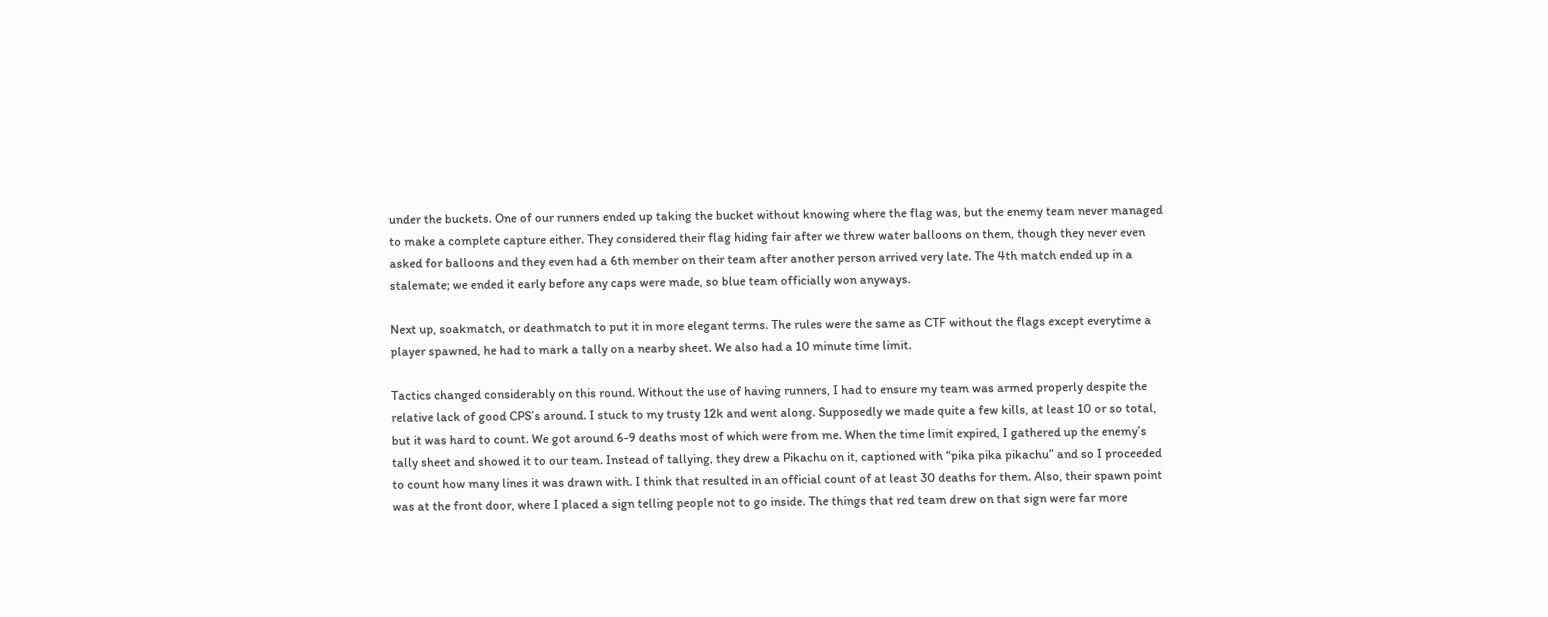under the buckets. One of our runners ended up taking the bucket without knowing where the flag was, but the enemy team never managed to make a complete capture either. They considered their flag hiding fair after we threw water balloons on them, though they never even asked for balloons and they even had a 6th member on their team after another person arrived very late. The 4th match ended up in a stalemate; we ended it early before any caps were made, so blue team officially won anyways.

Next up, soakmatch, or deathmatch to put it in more elegant terms. The rules were the same as CTF without the flags except everytime a player spawned, he had to mark a tally on a nearby sheet. We also had a 10 minute time limit.

Tactics changed considerably on this round. Without the use of having runners, I had to ensure my team was armed properly despite the relative lack of good CPS’s around. I stuck to my trusty 12k and went along. Supposedly we made quite a few kills, at least 10 or so total, but it was hard to count. We got around 6-9 deaths most of which were from me. When the time limit expired, I gathered up the enemy’s tally sheet and showed it to our team. Instead of tallying, they drew a Pikachu on it, captioned with “pika pika pikachu” and so I proceeded to count how many lines it was drawn with. I think that resulted in an official count of at least 30 deaths for them. Also, their spawn point was at the front door, where I placed a sign telling people not to go inside. The things that red team drew on that sign were far more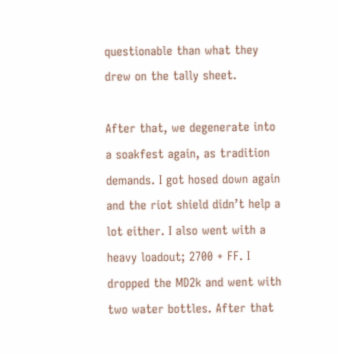questionable than what they drew on the tally sheet.

After that, we degenerate into a soakfest again, as tradition demands. I got hosed down again and the riot shield didn’t help a lot either. I also went with a heavy loadout; 2700 + FF. I dropped the MD2k and went with two water bottles. After that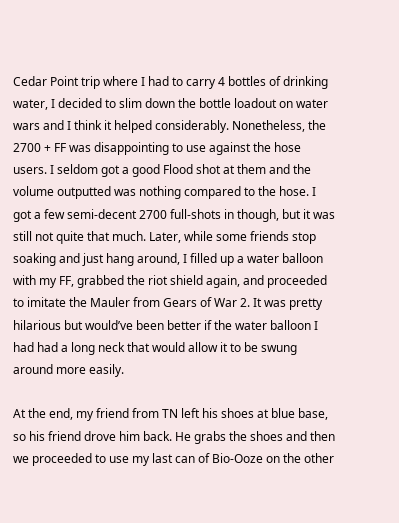Cedar Point trip where I had to carry 4 bottles of drinking water, I decided to slim down the bottle loadout on water wars and I think it helped considerably. Nonetheless, the 2700 + FF was disappointing to use against the hose users. I seldom got a good Flood shot at them and the volume outputted was nothing compared to the hose. I got a few semi-decent 2700 full-shots in though, but it was still not quite that much. Later, while some friends stop soaking and just hang around, I filled up a water balloon with my FF, grabbed the riot shield again, and proceeded to imitate the Mauler from Gears of War 2. It was pretty hilarious but would’ve been better if the water balloon I had had a long neck that would allow it to be swung around more easily.

At the end, my friend from TN left his shoes at blue base, so his friend drove him back. He grabs the shoes and then we proceeded to use my last can of Bio-Ooze on the other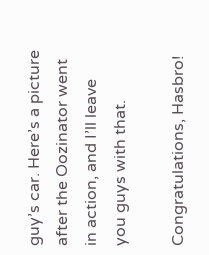guy’s car. Here’s a picture after the Oozinator went in action, and I’ll leave you guys with that.

Congratulations, Hasbro!